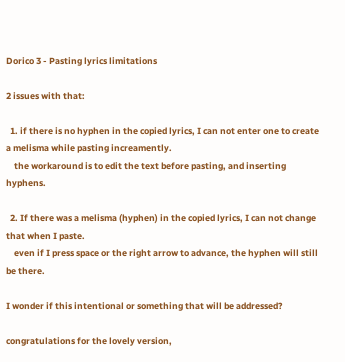Dorico 3 - Pasting lyrics limitations

2 issues with that:

  1. if there is no hyphen in the copied lyrics, I can not enter one to create a melisma while pasting increamently.
    the workaround is to edit the text before pasting, and inserting hyphens.

  2. If there was a melisma (hyphen) in the copied lyrics, I can not change that when I paste.
    even if I press space or the right arrow to advance, the hyphen will still be there.

I wonder if this intentional or something that will be addressed?

congratulations for the lovely version,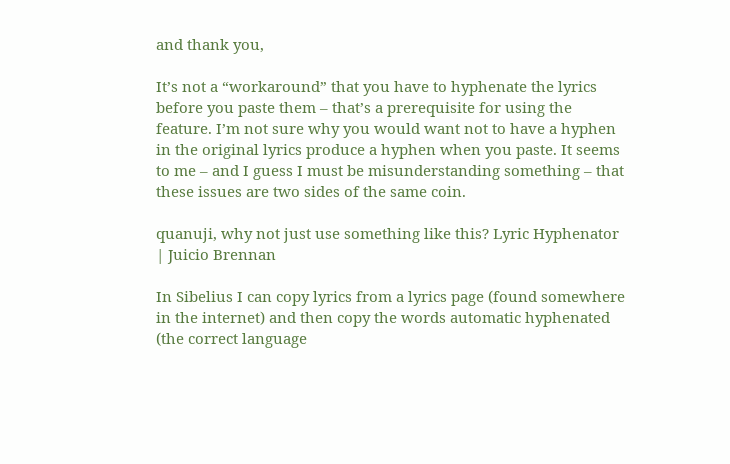and thank you,

It’s not a “workaround” that you have to hyphenate the lyrics before you paste them – that’s a prerequisite for using the feature. I’m not sure why you would want not to have a hyphen in the original lyrics produce a hyphen when you paste. It seems to me – and I guess I must be misunderstanding something – that these issues are two sides of the same coin.

quanuji, why not just use something like this? Lyric Hyphenator | Juicio Brennan

In Sibelius I can copy lyrics from a lyrics page (found somewhere in the internet) and then copy the words automatic hyphenated (the correct language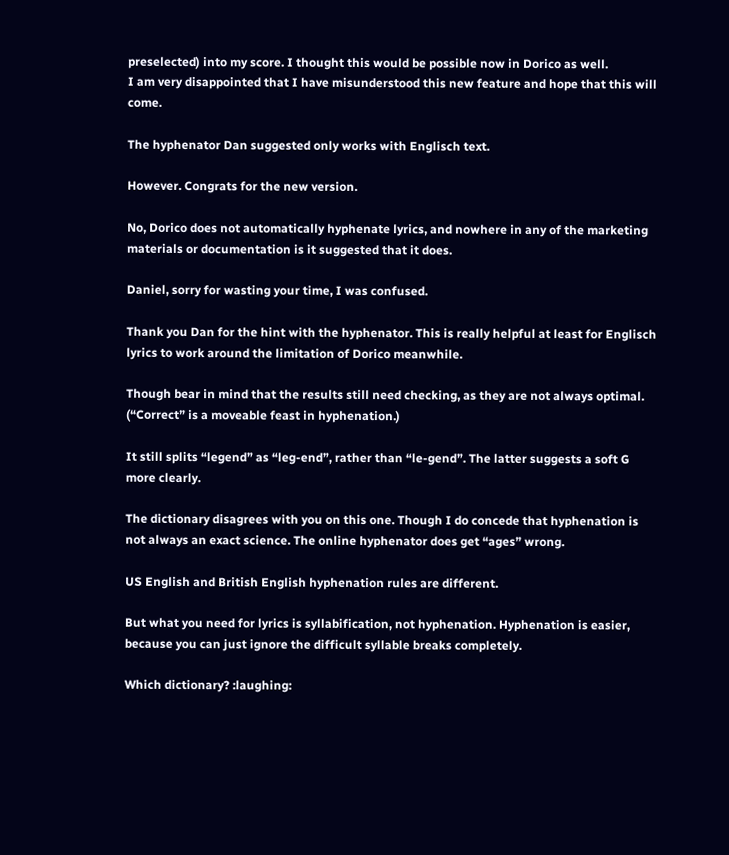preselected) into my score. I thought this would be possible now in Dorico as well.
I am very disappointed that I have misunderstood this new feature and hope that this will come.

The hyphenator Dan suggested only works with Englisch text.

However. Congrats for the new version.

No, Dorico does not automatically hyphenate lyrics, and nowhere in any of the marketing materials or documentation is it suggested that it does.

Daniel, sorry for wasting your time, I was confused.

Thank you Dan for the hint with the hyphenator. This is really helpful at least for Englisch lyrics to work around the limitation of Dorico meanwhile.

Though bear in mind that the results still need checking, as they are not always optimal. (“Correct” is a moveable feast in hyphenation.)

It still splits “legend” as “leg-end”, rather than “le-gend”. The latter suggests a soft G more clearly.

The dictionary disagrees with you on this one. Though I do concede that hyphenation is not always an exact science. The online hyphenator does get “ages” wrong.

US English and British English hyphenation rules are different.

But what you need for lyrics is syllabification, not hyphenation. Hyphenation is easier, because you can just ignore the difficult syllable breaks completely.

Which dictionary? :laughing: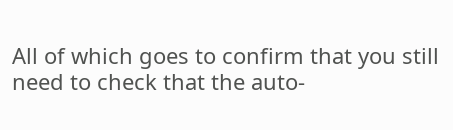All of which goes to confirm that you still need to check that the auto-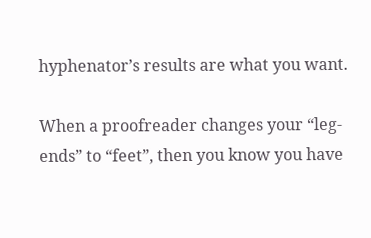hyphenator’s results are what you want.

When a proofreader changes your “leg-ends” to “feet”, then you know you have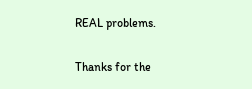REAL problems.

Thanks for the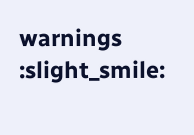warnings :slight_smile: